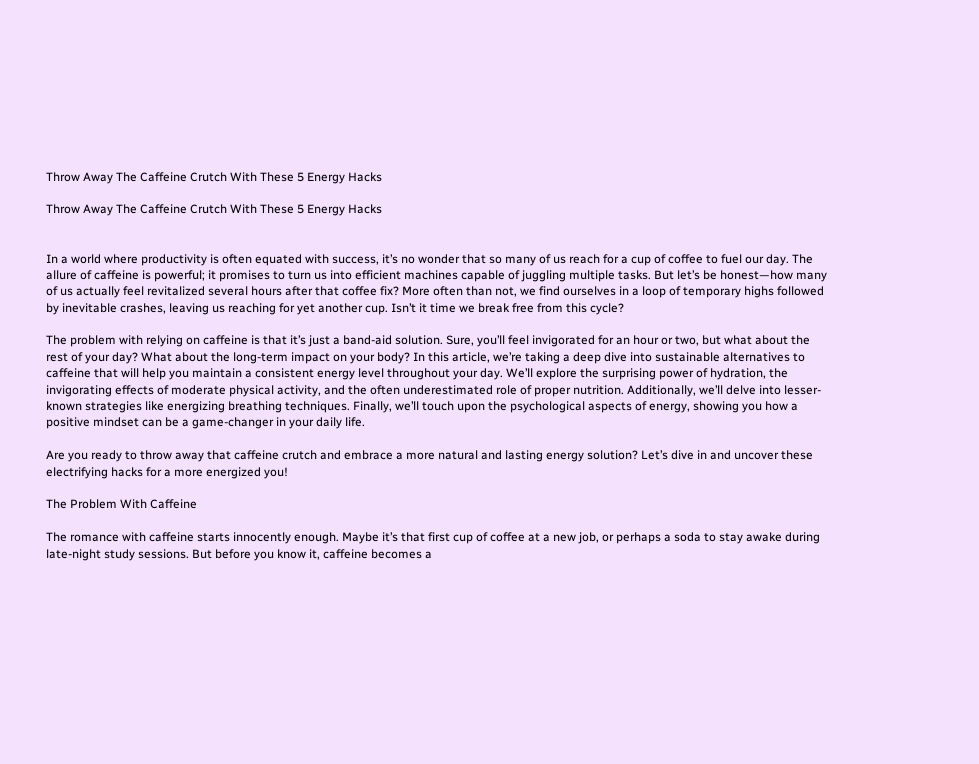Throw Away The Caffeine Crutch With These 5 Energy Hacks

Throw Away The Caffeine Crutch With These 5 Energy Hacks


In a world where productivity is often equated with success, it’s no wonder that so many of us reach for a cup of coffee to fuel our day. The allure of caffeine is powerful; it promises to turn us into efficient machines capable of juggling multiple tasks. But let’s be honest—how many of us actually feel revitalized several hours after that coffee fix? More often than not, we find ourselves in a loop of temporary highs followed by inevitable crashes, leaving us reaching for yet another cup. Isn’t it time we break free from this cycle?

The problem with relying on caffeine is that it’s just a band-aid solution. Sure, you’ll feel invigorated for an hour or two, but what about the rest of your day? What about the long-term impact on your body? In this article, we’re taking a deep dive into sustainable alternatives to caffeine that will help you maintain a consistent energy level throughout your day. We’ll explore the surprising power of hydration, the invigorating effects of moderate physical activity, and the often underestimated role of proper nutrition. Additionally, we’ll delve into lesser-known strategies like energizing breathing techniques. Finally, we’ll touch upon the psychological aspects of energy, showing you how a positive mindset can be a game-changer in your daily life.

Are you ready to throw away that caffeine crutch and embrace a more natural and lasting energy solution? Let’s dive in and uncover these electrifying hacks for a more energized you!

The Problem With Caffeine

The romance with caffeine starts innocently enough. Maybe it’s that first cup of coffee at a new job, or perhaps a soda to stay awake during late-night study sessions. But before you know it, caffeine becomes a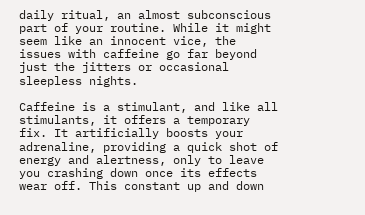daily ritual, an almost subconscious part of your routine. While it might seem like an innocent vice, the issues with caffeine go far beyond just the jitters or occasional sleepless nights.

Caffeine is a stimulant, and like all stimulants, it offers a temporary fix. It artificially boosts your adrenaline, providing a quick shot of energy and alertness, only to leave you crashing down once its effects wear off. This constant up and down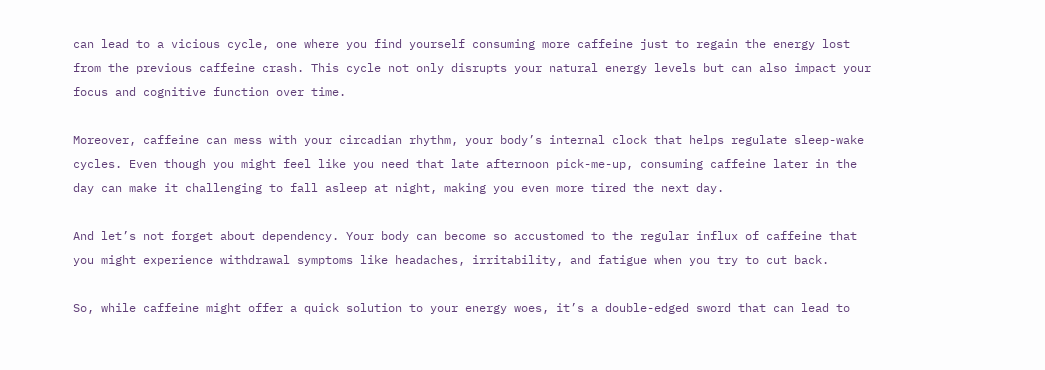can lead to a vicious cycle, one where you find yourself consuming more caffeine just to regain the energy lost from the previous caffeine crash. This cycle not only disrupts your natural energy levels but can also impact your focus and cognitive function over time.

Moreover, caffeine can mess with your circadian rhythm, your body’s internal clock that helps regulate sleep-wake cycles. Even though you might feel like you need that late afternoon pick-me-up, consuming caffeine later in the day can make it challenging to fall asleep at night, making you even more tired the next day.

And let’s not forget about dependency. Your body can become so accustomed to the regular influx of caffeine that you might experience withdrawal symptoms like headaches, irritability, and fatigue when you try to cut back.

So, while caffeine might offer a quick solution to your energy woes, it’s a double-edged sword that can lead to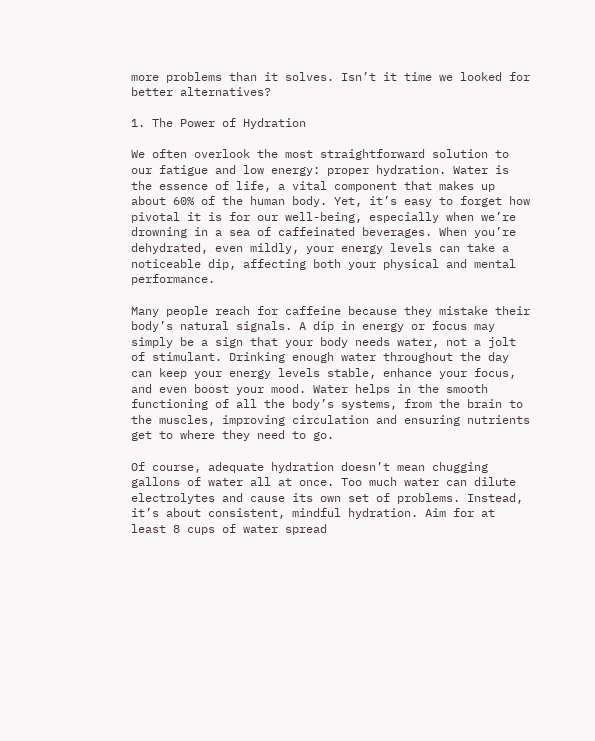more problems than it solves. Isn’t it time we looked for better alternatives?

1. The Power of Hydration

We often overlook the most straightforward solution to our fatigue and low energy: proper hydration. Water is the essence of life, a vital component that makes up about 60% of the human body. Yet, it’s easy to forget how pivotal it is for our well-being, especially when we’re drowning in a sea of caffeinated beverages. When you’re dehydrated, even mildly, your energy levels can take a noticeable dip, affecting both your physical and mental performance.

Many people reach for caffeine because they mistake their body’s natural signals. A dip in energy or focus may simply be a sign that your body needs water, not a jolt of stimulant. Drinking enough water throughout the day can keep your energy levels stable, enhance your focus, and even boost your mood. Water helps in the smooth functioning of all the body’s systems, from the brain to the muscles, improving circulation and ensuring nutrients get to where they need to go.

Of course, adequate hydration doesn’t mean chugging gallons of water all at once. Too much water can dilute electrolytes and cause its own set of problems. Instead, it’s about consistent, mindful hydration. Aim for at least 8 cups of water spread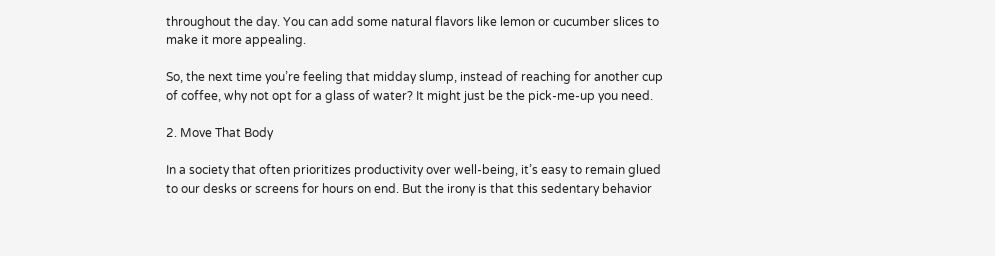throughout the day. You can add some natural flavors like lemon or cucumber slices to make it more appealing.

So, the next time you’re feeling that midday slump, instead of reaching for another cup of coffee, why not opt for a glass of water? It might just be the pick-me-up you need.

2. Move That Body

In a society that often prioritizes productivity over well-being, it’s easy to remain glued to our desks or screens for hours on end. But the irony is that this sedentary behavior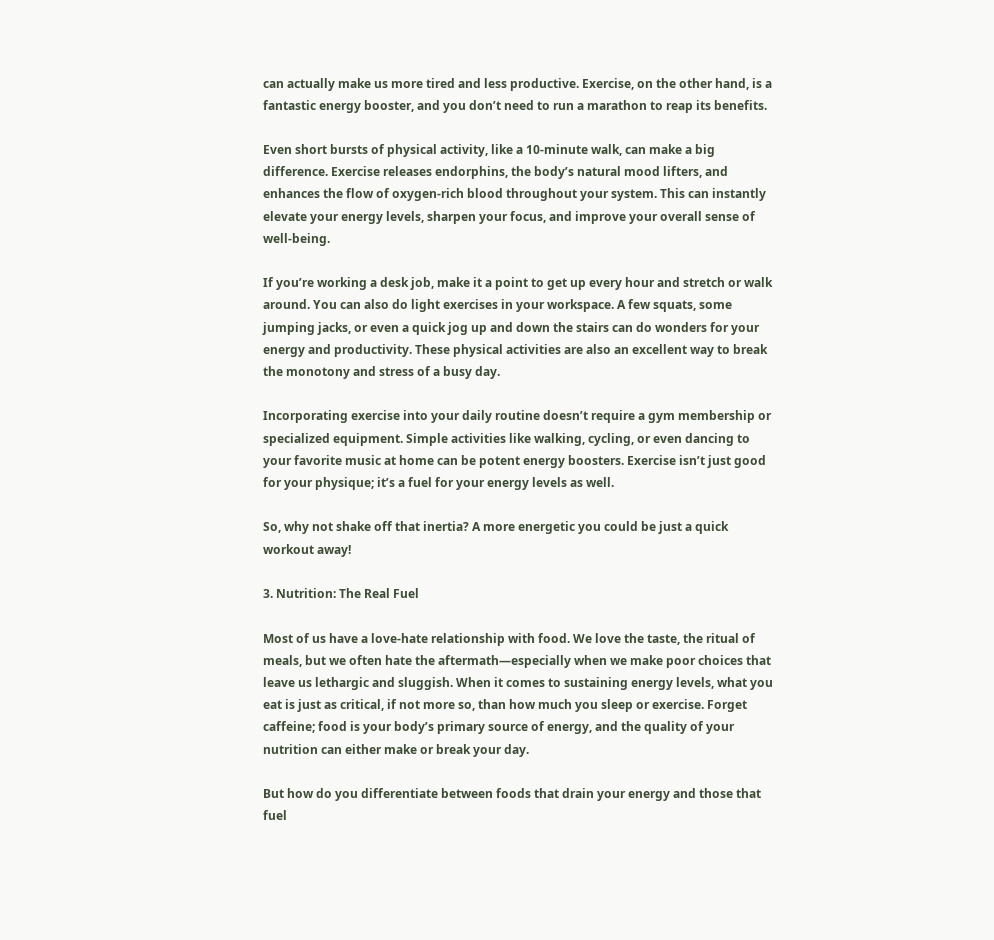can actually make us more tired and less productive. Exercise, on the other hand, is a fantastic energy booster, and you don’t need to run a marathon to reap its benefits.

Even short bursts of physical activity, like a 10-minute walk, can make a big difference. Exercise releases endorphins, the body’s natural mood lifters, and enhances the flow of oxygen-rich blood throughout your system. This can instantly elevate your energy levels, sharpen your focus, and improve your overall sense of well-being.

If you’re working a desk job, make it a point to get up every hour and stretch or walk around. You can also do light exercises in your workspace. A few squats, some jumping jacks, or even a quick jog up and down the stairs can do wonders for your energy and productivity. These physical activities are also an excellent way to break the monotony and stress of a busy day.

Incorporating exercise into your daily routine doesn’t require a gym membership or specialized equipment. Simple activities like walking, cycling, or even dancing to your favorite music at home can be potent energy boosters. Exercise isn’t just good for your physique; it’s a fuel for your energy levels as well.

So, why not shake off that inertia? A more energetic you could be just a quick workout away!

3. Nutrition: The Real Fuel

Most of us have a love-hate relationship with food. We love the taste, the ritual of meals, but we often hate the aftermath—especially when we make poor choices that leave us lethargic and sluggish. When it comes to sustaining energy levels, what you eat is just as critical, if not more so, than how much you sleep or exercise. Forget caffeine; food is your body’s primary source of energy, and the quality of your nutrition can either make or break your day.

But how do you differentiate between foods that drain your energy and those that fuel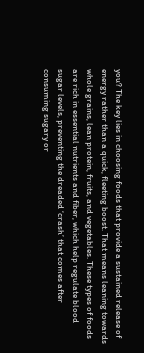you? The key lies in choosing foods that provide a sustained release of energy rather than a quick, fleeting boost. That means leaning towards whole grains, lean protein, fruits, and vegetables. These types of foods are rich in essential nutrients and fiber, which help regulate blood sugar levels, preventing the dreaded ‘crash’ that comes after consuming sugary or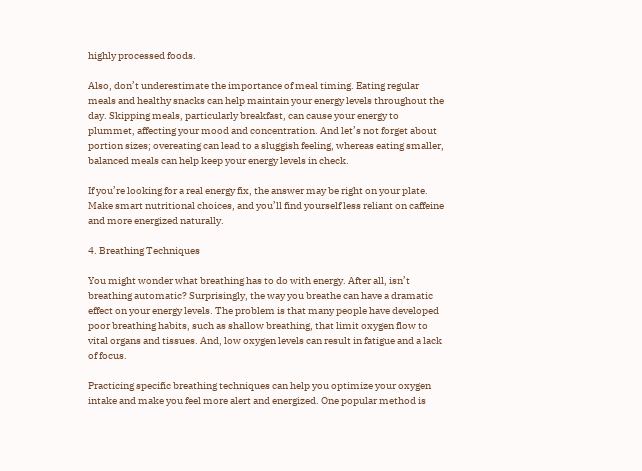highly processed foods.

Also, don’t underestimate the importance of meal timing. Eating regular meals and healthy snacks can help maintain your energy levels throughout the day. Skipping meals, particularly breakfast, can cause your energy to plummet, affecting your mood and concentration. And let’s not forget about portion sizes; overeating can lead to a sluggish feeling, whereas eating smaller, balanced meals can help keep your energy levels in check.

If you’re looking for a real energy fix, the answer may be right on your plate. Make smart nutritional choices, and you’ll find yourself less reliant on caffeine and more energized naturally.

4. Breathing Techniques

You might wonder what breathing has to do with energy. After all, isn’t breathing automatic? Surprisingly, the way you breathe can have a dramatic effect on your energy levels. The problem is that many people have developed poor breathing habits, such as shallow breathing, that limit oxygen flow to vital organs and tissues. And, low oxygen levels can result in fatigue and a lack of focus.

Practicing specific breathing techniques can help you optimize your oxygen intake and make you feel more alert and energized. One popular method is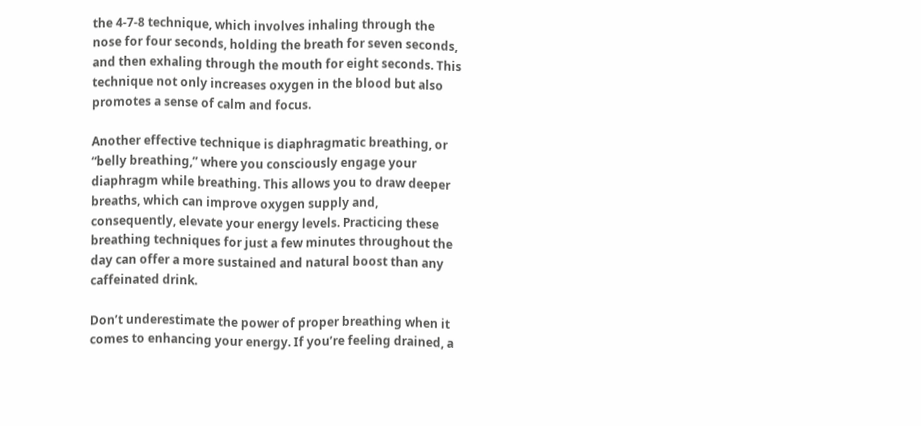the 4-7-8 technique, which involves inhaling through the nose for four seconds, holding the breath for seven seconds, and then exhaling through the mouth for eight seconds. This technique not only increases oxygen in the blood but also promotes a sense of calm and focus.

Another effective technique is diaphragmatic breathing, or “belly breathing,” where you consciously engage your diaphragm while breathing. This allows you to draw deeper breaths, which can improve oxygen supply and, consequently, elevate your energy levels. Practicing these breathing techniques for just a few minutes throughout the day can offer a more sustained and natural boost than any caffeinated drink.

Don’t underestimate the power of proper breathing when it comes to enhancing your energy. If you’re feeling drained, a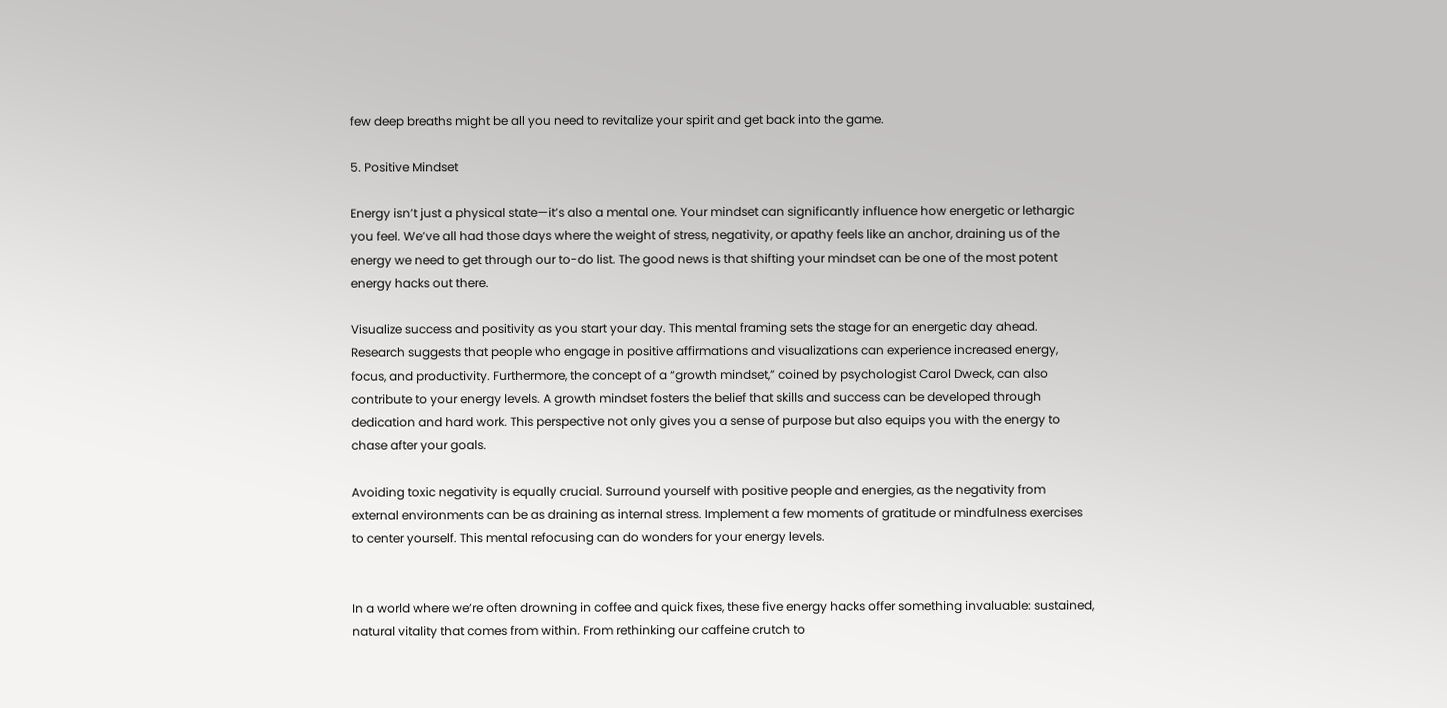few deep breaths might be all you need to revitalize your spirit and get back into the game.

5. Positive Mindset

Energy isn’t just a physical state—it’s also a mental one. Your mindset can significantly influence how energetic or lethargic you feel. We’ve all had those days where the weight of stress, negativity, or apathy feels like an anchor, draining us of the energy we need to get through our to-do list. The good news is that shifting your mindset can be one of the most potent energy hacks out there.

Visualize success and positivity as you start your day. This mental framing sets the stage for an energetic day ahead. Research suggests that people who engage in positive affirmations and visualizations can experience increased energy, focus, and productivity. Furthermore, the concept of a “growth mindset,” coined by psychologist Carol Dweck, can also contribute to your energy levels. A growth mindset fosters the belief that skills and success can be developed through dedication and hard work. This perspective not only gives you a sense of purpose but also equips you with the energy to chase after your goals.

Avoiding toxic negativity is equally crucial. Surround yourself with positive people and energies, as the negativity from external environments can be as draining as internal stress. Implement a few moments of gratitude or mindfulness exercises to center yourself. This mental refocusing can do wonders for your energy levels.


In a world where we’re often drowning in coffee and quick fixes, these five energy hacks offer something invaluable: sustained, natural vitality that comes from within. From rethinking our caffeine crutch to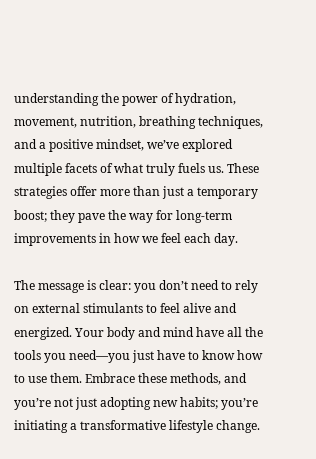understanding the power of hydration, movement, nutrition, breathing techniques, and a positive mindset, we’ve explored multiple facets of what truly fuels us. These strategies offer more than just a temporary boost; they pave the way for long-term improvements in how we feel each day.

The message is clear: you don’t need to rely on external stimulants to feel alive and energized. Your body and mind have all the tools you need—you just have to know how to use them. Embrace these methods, and you’re not just adopting new habits; you’re initiating a transformative lifestyle change.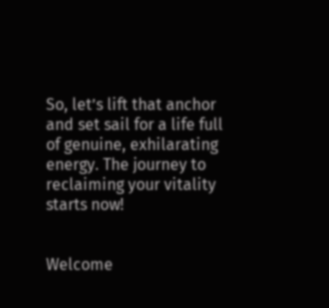So, let’s lift that anchor and set sail for a life full of genuine, exhilarating energy. The journey to reclaiming your vitality starts now!


Welcome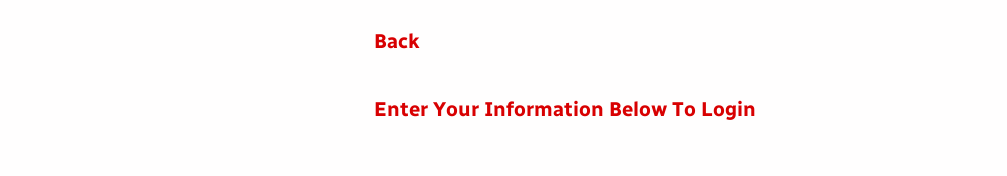Back

Enter Your Information Below To Login